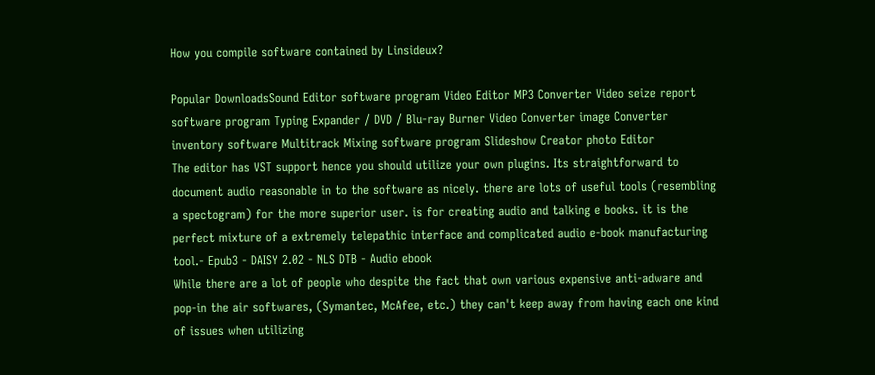How you compile software contained by Linsideux?

Popular DownloadsSound Editor software program Video Editor MP3 Converter Video seize report software program Typing Expander / DVD / Blu-ray Burner Video Converter image Converter inventory software Multitrack Mixing software program Slideshow Creator photo Editor
The editor has VST support hence you should utilize your own plugins. Its straightforward to document audio reasonable in to the software as nicely. there are lots of useful tools (resembling a spectogram) for the more superior user. is for creating audio and talking e books. it is the perfect mixture of a extremely telepathic interface and complicated audio e-book manufacturing tool.- Epub3 - DAISY 2.02 - NLS DTB - Audio ebook
While there are a lot of people who despite the fact that own various expensive anti-adware and pop-in the air softwares, (Symantec, McAfee, etc.) they can't keep away from having each one kind of issues when utilizing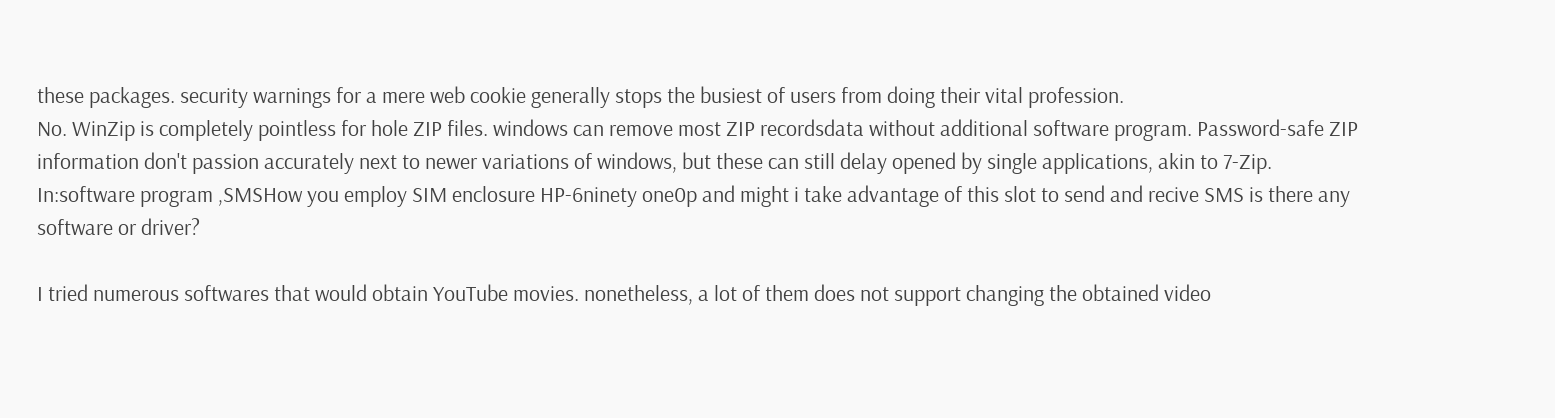these packages. security warnings for a mere web cookie generally stops the busiest of users from doing their vital profession.
No. WinZip is completely pointless for hole ZIP files. windows can remove most ZIP recordsdata without additional software program. Password-safe ZIP information don't passion accurately next to newer variations of windows, but these can still delay opened by single applications, akin to 7-Zip.
In:software program ,SMSHow you employ SIM enclosure HP-6ninety one0p and might i take advantage of this slot to send and recive SMS is there any software or driver?

I tried numerous softwares that would obtain YouTube movies. nonetheless, a lot of them does not support changing the obtained video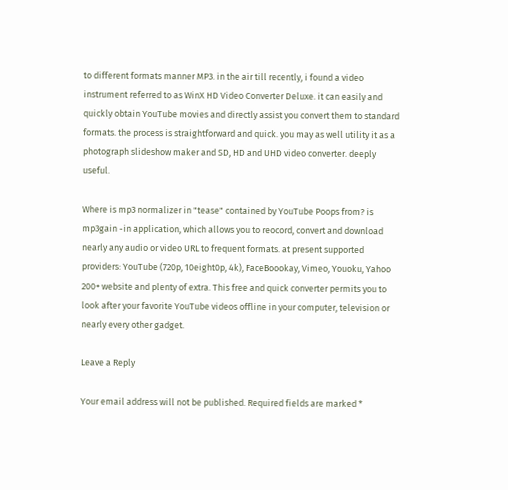to different formats manner MP3. in the air till recently, i found a video instrument referred to as WinX HD Video Converter Deluxe. it can easily and quickly obtain YouTube movies and directly assist you convert them to standard formats. the process is straightforward and quick. you may as well utility it as a photograph slideshow maker and SD, HD and UHD video converter. deeply useful.

Where is mp3 normalizer in "tease" contained by YouTube Poops from? is mp3gain -in application, which allows you to reocord, convert and download nearly any audio or video URL to frequent formats. at present supported providers: YouTube (720p, 10eight0p, 4k), FaceBoookay, Vimeo, Youoku, Yahoo 200+ website and plenty of extra. This free and quick converter permits you to look after your favorite YouTube videos offline in your computer, television or nearly every other gadget.

Leave a Reply

Your email address will not be published. Required fields are marked *